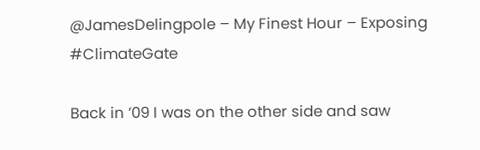@JamesDelingpole – My Finest Hour – Exposing #ClimateGate

Back in ’09 I was on the other side and saw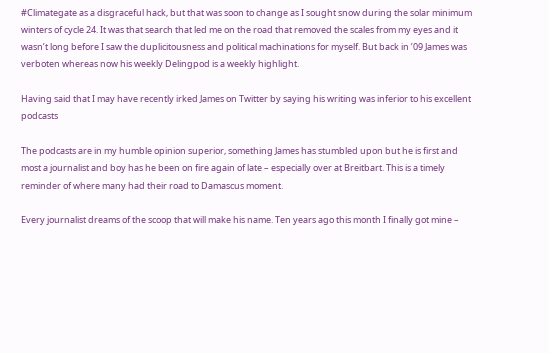#Climategate as a disgraceful hack, but that was soon to change as I sought snow during the solar minimum winters of cycle 24. It was that search that led me on the road that removed the scales from my eyes and it wasn’t long before I saw the duplicitousness and political machinations for myself. But back in ’09 James was verboten whereas now his weekly Delingpod is a weekly highlight.

Having said that I may have recently irked James on Twitter by saying his writing was inferior to his excellent podcasts

The podcasts are in my humble opinion superior, something James has stumbled upon but he is first and most a journalist and boy has he been on fire again of late – especially over at Breitbart. This is a timely reminder of where many had their road to Damascus moment.

Every journalist dreams of the scoop that will make his name. Ten years ago this month I finally got mine –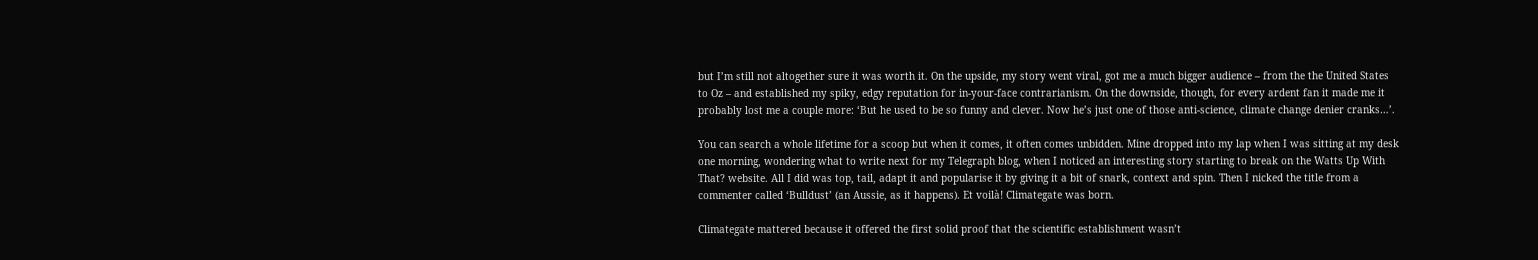but I’m still not altogether sure it was worth it. On the upside, my story went viral, got me a much bigger audience – from the the United States to Oz – and established my spiky, edgy reputation for in-your-face contrarianism. On the downside, though, for every ardent fan it made me it probably lost me a couple more: ‘But he used to be so funny and clever. Now he’s just one of those anti-science, climate change denier cranks…’.

You can search a whole lifetime for a scoop but when it comes, it often comes unbidden. Mine dropped into my lap when I was sitting at my desk one morning, wondering what to write next for my Telegraph blog, when I noticed an interesting story starting to break on the Watts Up With That? website. All I did was top, tail, adapt it and popularise it by giving it a bit of snark, context and spin. Then I nicked the title from a commenter called ‘Bulldust’ (an Aussie, as it happens). Et voilà! Climategate was born.

Climategate mattered because it offered the first solid proof that the scientific establishment wasn’t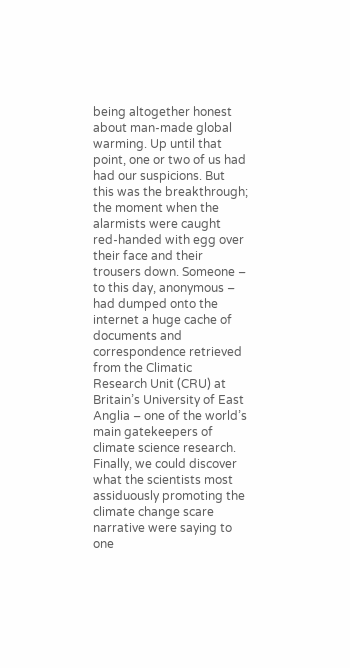being altogether honest about man-made global warming. Up until that point, one or two of us had had our suspicions. But this was the breakthrough; the moment when the alarmists were caught red-handed with egg over their face and their trousers down. Someone – to this day, anonymous – had dumped onto the internet a huge cache of documents and correspondence retrieved from the Climatic Research Unit (CRU) at Britain’s University of East Anglia – one of the world’s main gatekeepers of climate science research. Finally, we could discover what the scientists most assiduously promoting the climate change scare narrative were saying to one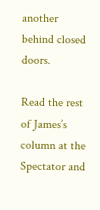another behind closed doors.

Read the rest of James’s column at the Spectator and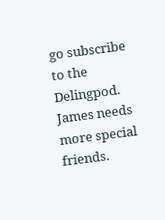go subscribe to the Delingpod. James needs more special friends.